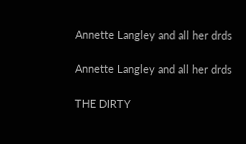Annette Langley and all her drds

Annette Langley and all her drds

THE DIRTY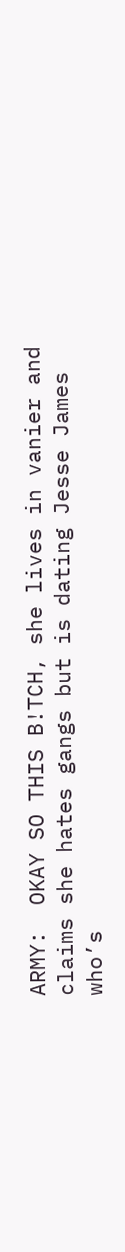ARMY:  OKAY SO THIS B!TCH, she lives in vanier and claims she hates gangs but is dating Jesse James who’s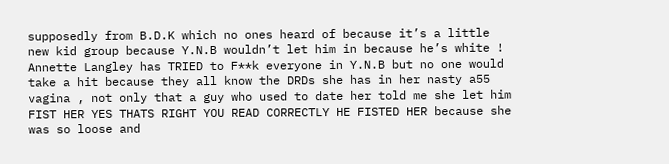supposedly from B.D.K which no ones heard of because it’s a little new kid group because Y.N.B wouldn’t let him in because he’s white ! Annette Langley has TRIED to F**k everyone in Y.N.B but no one would take a hit because they all know the DRDs she has in her nasty a55 vagina , not only that a guy who used to date her told me she let him FIST HER YES THATS RIGHT YOU READ CORRECTLY HE FISTED HER because she was so loose and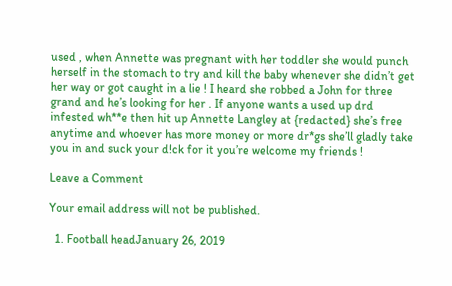used , when Annette was pregnant with her toddler she would punch herself in the stomach to try and kill the baby whenever she didn’t get her way or got caught in a lie ! I heard she robbed a John for three grand and he’s looking for her . If anyone wants a used up drd infested wh**e then hit up Annette Langley at {redacted} she’s free anytime and whoever has more money or more dr*gs she’ll gladly take you in and suck your d!ck for it you’re welcome my friends !

Leave a Comment

Your email address will not be published.

  1. Football headJanuary 26, 2019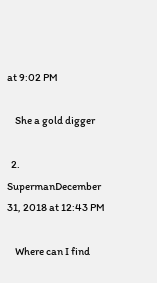at 9:02 PM

    She a gold digger

  2. SupermanDecember 31, 2018 at 12:43 PM

    Where can I find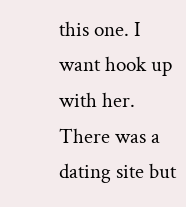this one. I want hook up with her. There was a dating site but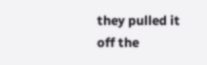they pulled it off the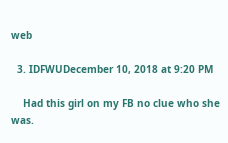web

  3. IDFWUDecember 10, 2018 at 9:20 PM

    Had this girl on my FB no clue who she was.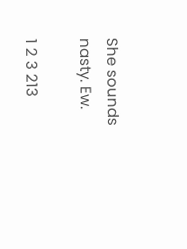She sounds nasty. Ew.

1 2 3 213